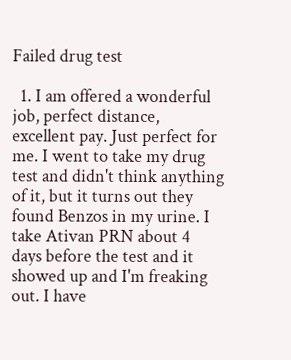Failed drug test

  1. I am offered a wonderful job, perfect distance, excellent pay. Just perfect for me. I went to take my drug test and didn't think anything of it, but it turns out they found Benzos in my urine. I take Ativan PRN about 4 days before the test and it showed up and I'm freaking out. I have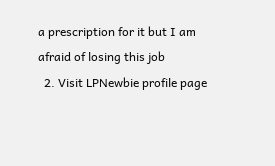a prescription for it but I am afraid of losing this job
  2. Visit LPNewbie profile page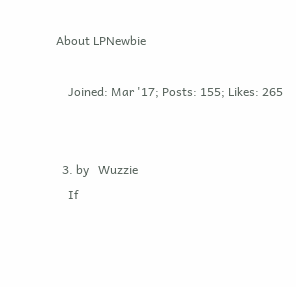About LPNewbie

    Joined: Mar '17; Posts: 155; Likes: 265


  3. by   Wuzzie
    If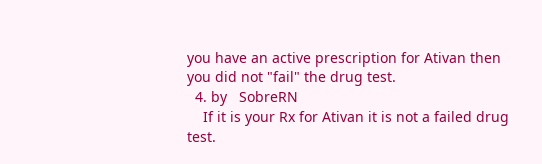you have an active prescription for Ativan then you did not "fail" the drug test.
  4. by   SobreRN
    If it is your Rx for Ativan it is not a failed drug test.